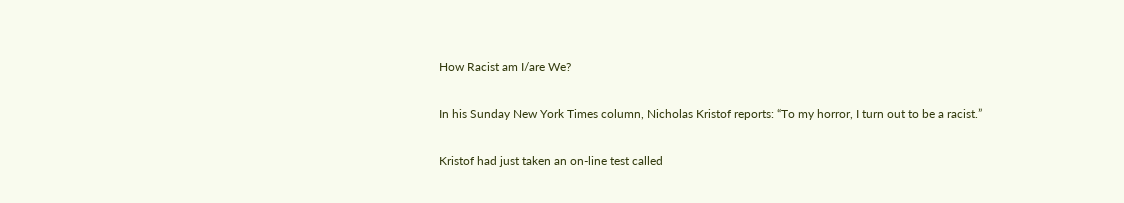How Racist am I/are We?

In his Sunday New York Times column, Nicholas Kristof reports: “To my horror, I turn out to be a racist.”

Kristof had just taken an on-line test called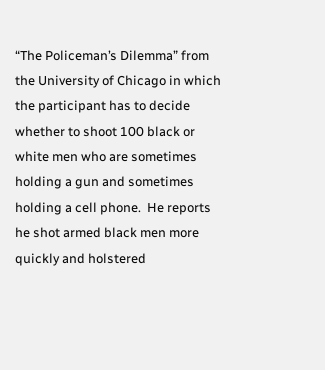“The Policeman’s Dilemma” from the University of Chicago in which the participant has to decide whether to shoot 100 black or white men who are sometimes holding a gun and sometimes holding a cell phone.  He reports he shot armed black men more quickly and holstered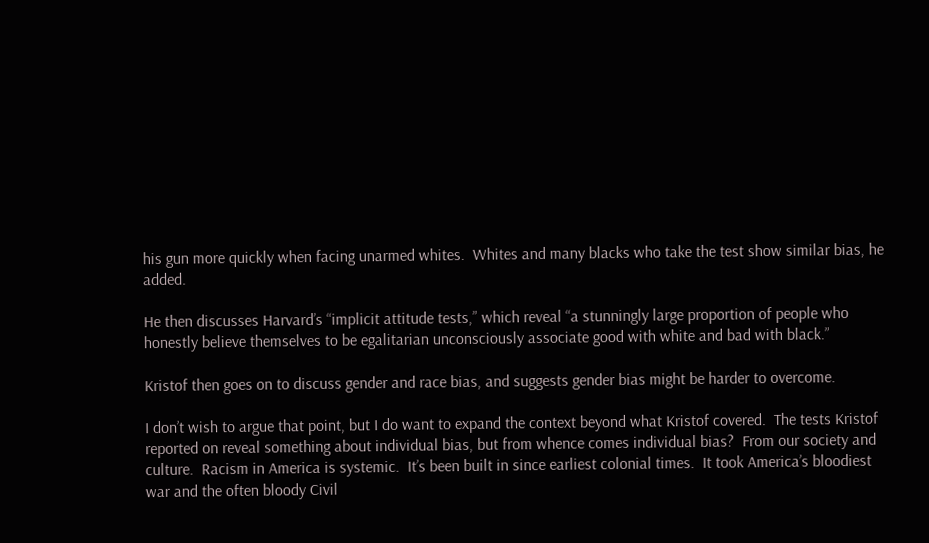his gun more quickly when facing unarmed whites.  Whites and many blacks who take the test show similar bias, he added.

He then discusses Harvard’s “implicit attitude tests,” which reveal “a stunningly large proportion of people who honestly believe themselves to be egalitarian unconsciously associate good with white and bad with black.”

Kristof then goes on to discuss gender and race bias, and suggests gender bias might be harder to overcome.

I don’t wish to argue that point, but I do want to expand the context beyond what Kristof covered.  The tests Kristof reported on reveal something about individual bias, but from whence comes individual bias?  From our society and culture.  Racism in America is systemic.  It’s been built in since earliest colonial times.  It took America’s bloodiest war and the often bloody Civil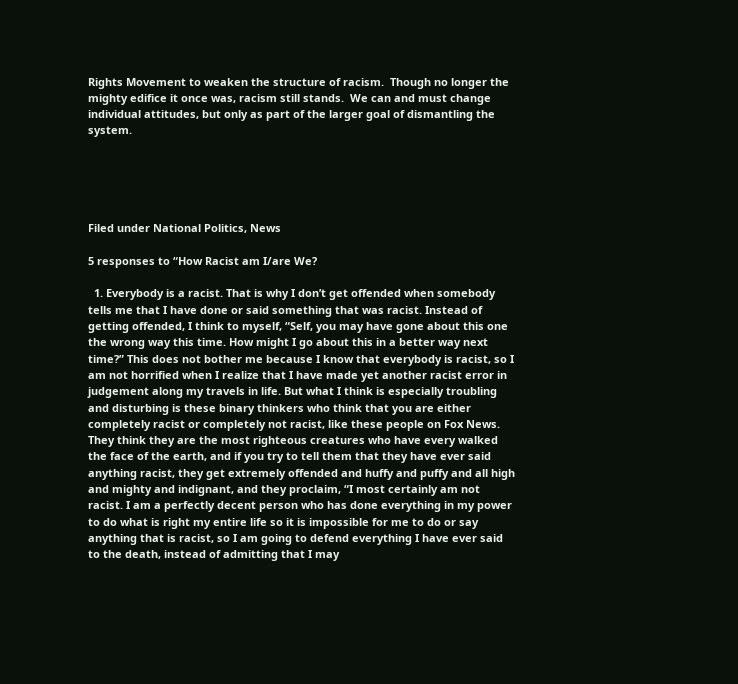Rights Movement to weaken the structure of racism.  Though no longer the mighty edifice it once was, racism still stands.  We can and must change individual attitudes, but only as part of the larger goal of dismantling the system.





Filed under National Politics, News

5 responses to “How Racist am I/are We?

  1. Everybody is a racist. That is why I don’t get offended when somebody tells me that I have done or said something that was racist. Instead of getting offended, I think to myself, “Self, you may have gone about this one the wrong way this time. How might I go about this in a better way next time?” This does not bother me because I know that everybody is racist, so I am not horrified when I realize that I have made yet another racist error in judgement along my travels in life. But what I think is especially troubling and disturbing is these binary thinkers who think that you are either completely racist or completely not racist, like these people on Fox News. They think they are the most righteous creatures who have every walked the face of the earth, and if you try to tell them that they have ever said anything racist, they get extremely offended and huffy and puffy and all high and mighty and indignant, and they proclaim, “I most certainly am not racist. I am a perfectly decent person who has done everything in my power to do what is right my entire life so it is impossible for me to do or say anything that is racist, so I am going to defend everything I have ever said to the death, instead of admitting that I may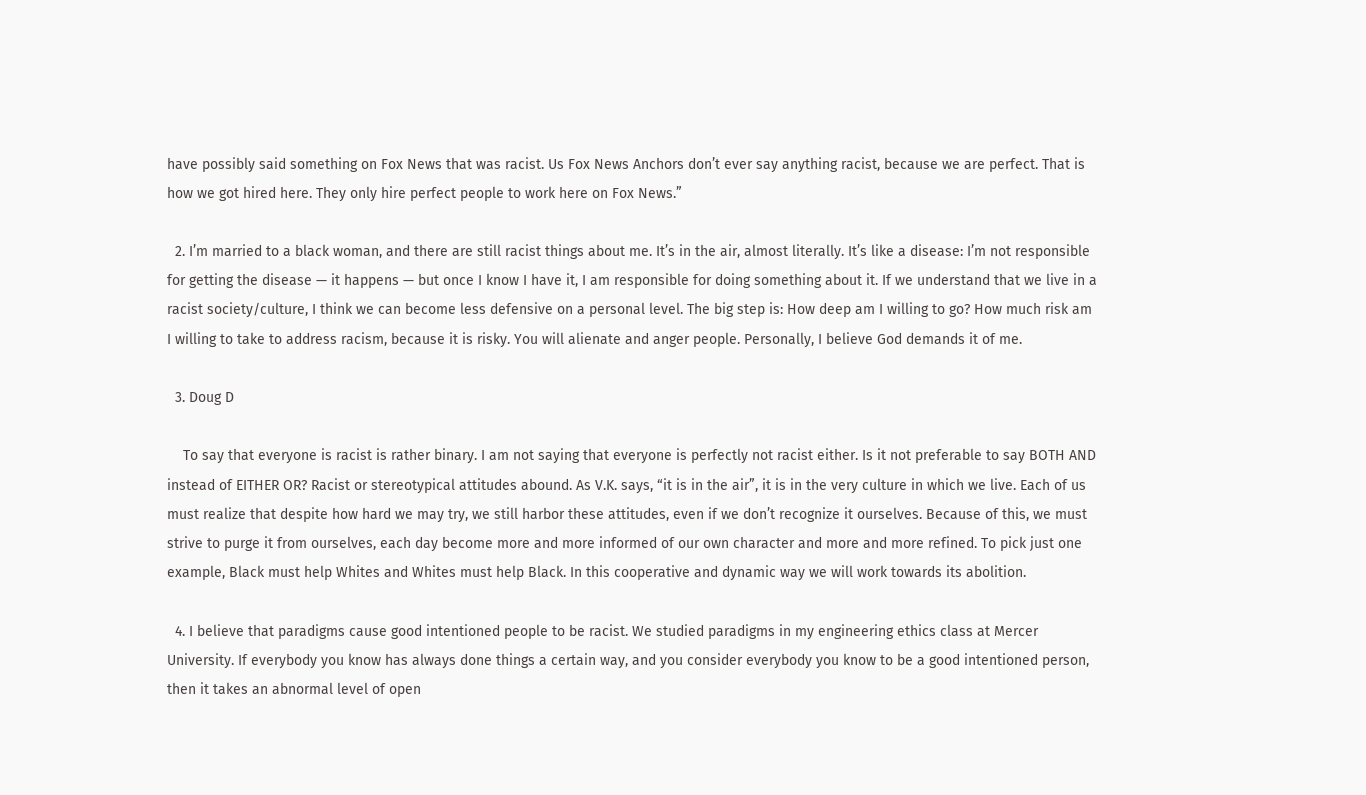have possibly said something on Fox News that was racist. Us Fox News Anchors don’t ever say anything racist, because we are perfect. That is how we got hired here. They only hire perfect people to work here on Fox News.”

  2. I’m married to a black woman, and there are still racist things about me. It’s in the air, almost literally. It’s like a disease: I’m not responsible for getting the disease — it happens — but once I know I have it, I am responsible for doing something about it. If we understand that we live in a racist society/culture, I think we can become less defensive on a personal level. The big step is: How deep am I willing to go? How much risk am I willing to take to address racism, because it is risky. You will alienate and anger people. Personally, I believe God demands it of me.

  3. Doug D

    To say that everyone is racist is rather binary. I am not saying that everyone is perfectly not racist either. Is it not preferable to say BOTH AND instead of EITHER OR? Racist or stereotypical attitudes abound. As V.K. says, “it is in the air”, it is in the very culture in which we live. Each of us must realize that despite how hard we may try, we still harbor these attitudes, even if we don’t recognize it ourselves. Because of this, we must strive to purge it from ourselves, each day become more and more informed of our own character and more and more refined. To pick just one example, Black must help Whites and Whites must help Black. In this cooperative and dynamic way we will work towards its abolition.

  4. I believe that paradigms cause good intentioned people to be racist. We studied paradigms in my engineering ethics class at Mercer University. If everybody you know has always done things a certain way, and you consider everybody you know to be a good intentioned person, then it takes an abnormal level of open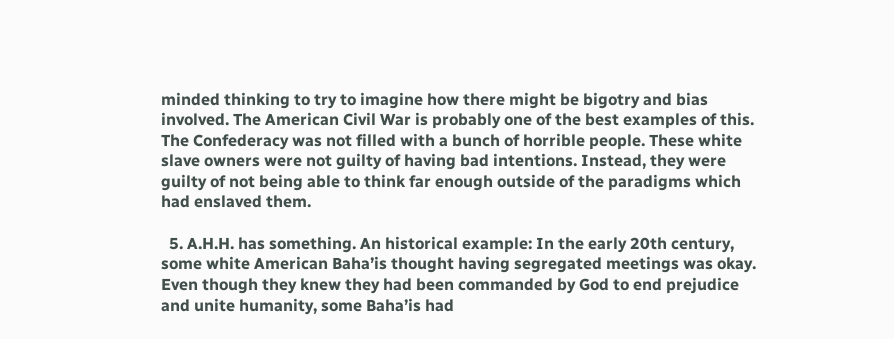minded thinking to try to imagine how there might be bigotry and bias involved. The American Civil War is probably one of the best examples of this. The Confederacy was not filled with a bunch of horrible people. These white slave owners were not guilty of having bad intentions. Instead, they were guilty of not being able to think far enough outside of the paradigms which had enslaved them.

  5. A.H.H. has something. An historical example: In the early 20th century, some white American Baha’is thought having segregated meetings was okay. Even though they knew they had been commanded by God to end prejudice and unite humanity, some Baha’is had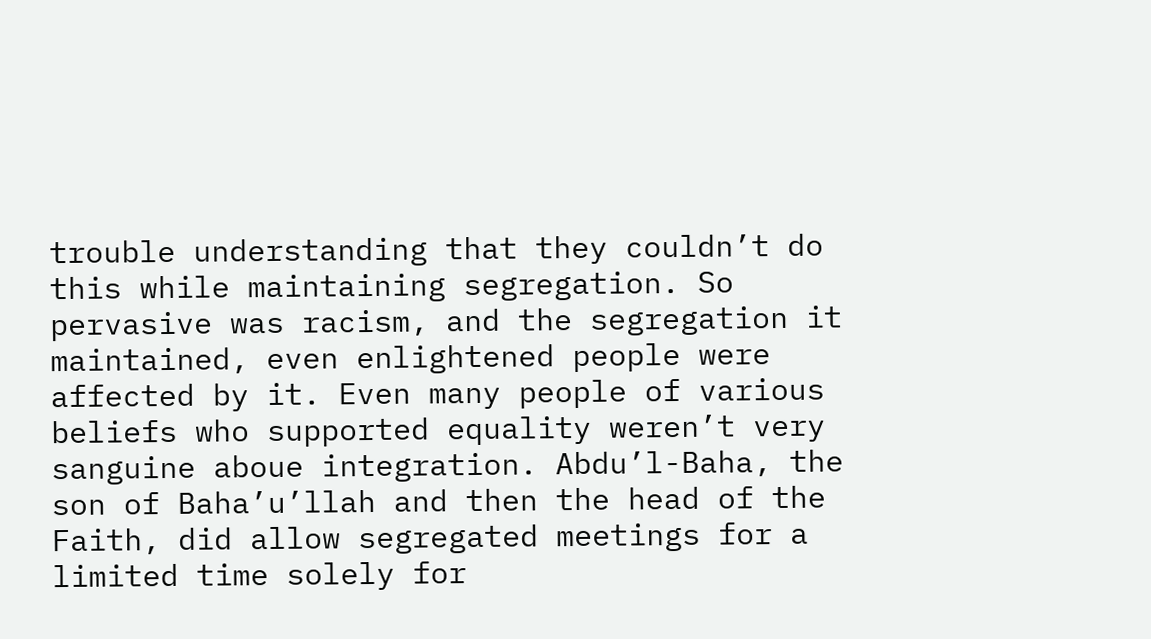trouble understanding that they couldn’t do this while maintaining segregation. So pervasive was racism, and the segregation it maintained, even enlightened people were affected by it. Even many people of various beliefs who supported equality weren’t very sanguine aboue integration. Abdu’l-Baha, the son of Baha’u’llah and then the head of the Faith, did allow segregated meetings for a limited time solely for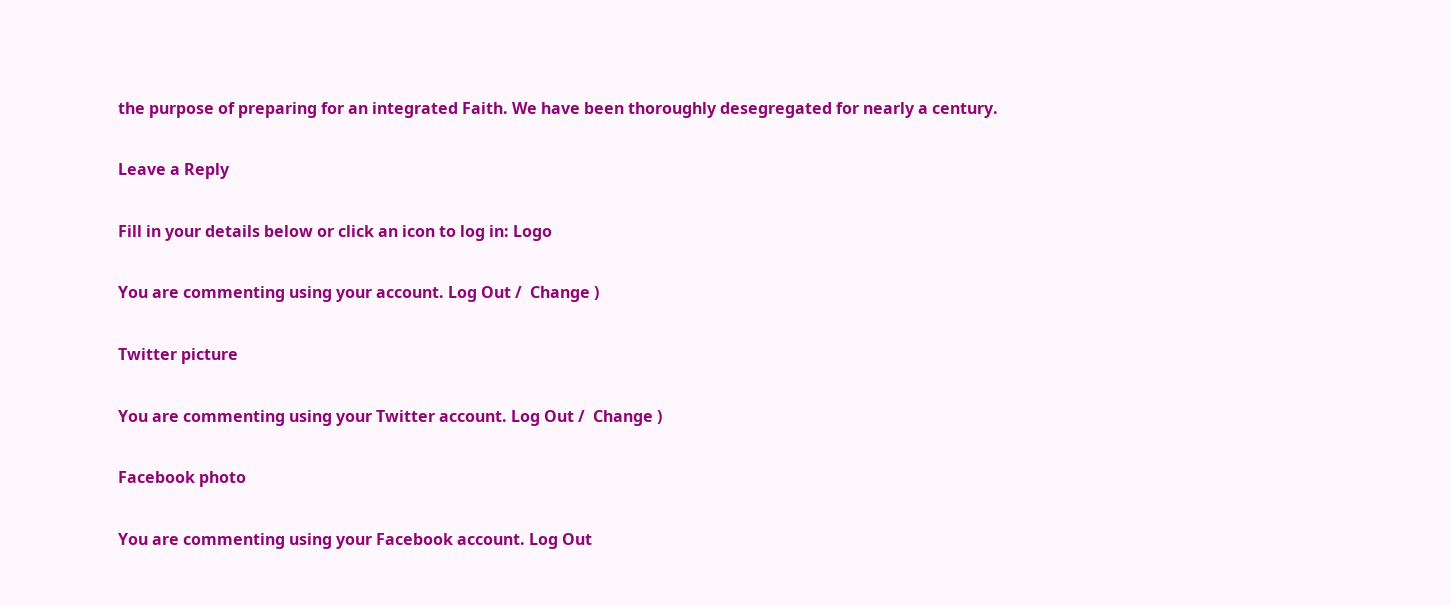the purpose of preparing for an integrated Faith. We have been thoroughly desegregated for nearly a century.

Leave a Reply

Fill in your details below or click an icon to log in: Logo

You are commenting using your account. Log Out /  Change )

Twitter picture

You are commenting using your Twitter account. Log Out /  Change )

Facebook photo

You are commenting using your Facebook account. Log Out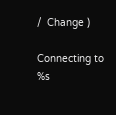/  Change )

Connecting to %s